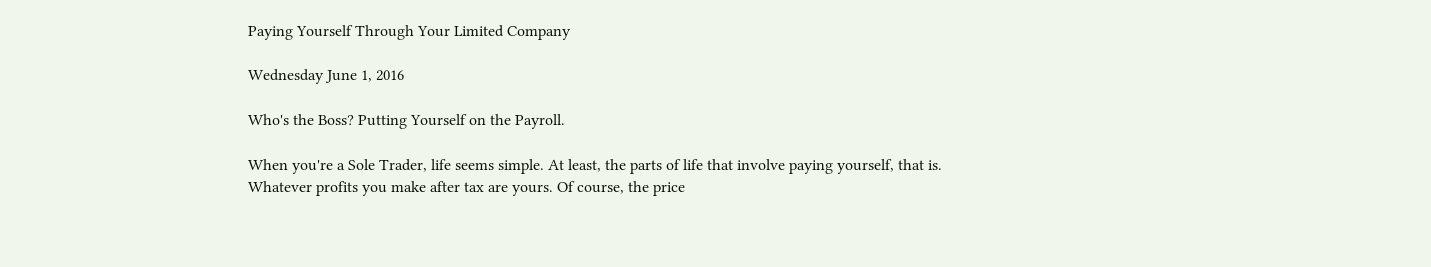Paying Yourself Through Your Limited Company

Wednesday June 1, 2016

Who's the Boss? Putting Yourself on the Payroll.

When you're a Sole Trader, life seems simple. At least, the parts of life that involve paying yourself, that is. Whatever profits you make after tax are yours. Of course, the price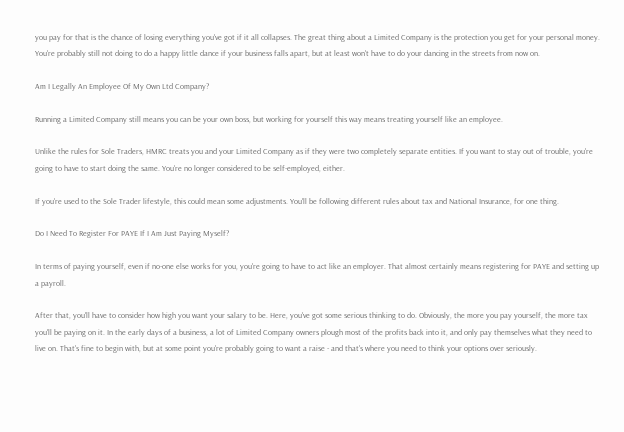you pay for that is the chance of losing everything you've got if it all collapses. The great thing about a Limited Company is the protection you get for your personal money. You're probably still not doing to do a happy little dance if your business falls apart, but at least won't have to do your dancing in the streets from now on.

Am I Legally An Employee Of My Own Ltd Company?

Running a Limited Company still means you can be your own boss, but working for yourself this way means treating yourself like an employee.

Unlike the rules for Sole Traders, HMRC treats you and your Limited Company as if they were two completely separate entities. If you want to stay out of trouble, you're going to have to start doing the same. You're no longer considered to be self-employed, either.

If you're used to the Sole Trader lifestyle, this could mean some adjustments. You'll be following different rules about tax and National Insurance, for one thing.

Do I Need To Register For PAYE If I Am Just Paying Myself?

In terms of paying yourself, even if no-one else works for you, you're going to have to act like an employer. That almost certainly means registering for PAYE and setting up a payroll.

After that, you'll have to consider how high you want your salary to be. Here, you've got some serious thinking to do. Obviously, the more you pay yourself, the more tax you'll be paying on it. In the early days of a business, a lot of Limited Company owners plough most of the profits back into it, and only pay themselves what they need to live on. That's fine to begin with, but at some point you're probably going to want a raise - and that's where you need to think your options over seriously.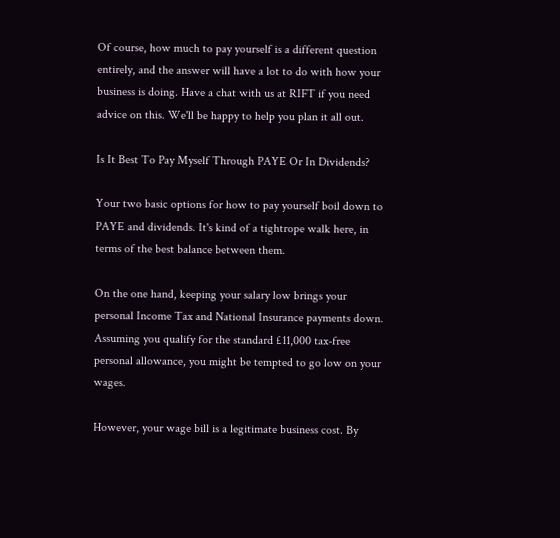Of course, how much to pay yourself is a different question entirely, and the answer will have a lot to do with how your business is doing. Have a chat with us at RIFT if you need advice on this. We'll be happy to help you plan it all out.

Is It Best To Pay Myself Through PAYE Or In Dividends?

Your two basic options for how to pay yourself boil down to PAYE and dividends. It's kind of a tightrope walk here, in terms of the best balance between them.

On the one hand, keeping your salary low brings your personal Income Tax and National Insurance payments down. Assuming you qualify for the standard £11,000 tax-free personal allowance, you might be tempted to go low on your wages.

However, your wage bill is a legitimate business cost. By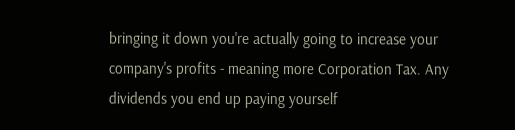bringing it down you're actually going to increase your company's profits - meaning more Corporation Tax. Any dividends you end up paying yourself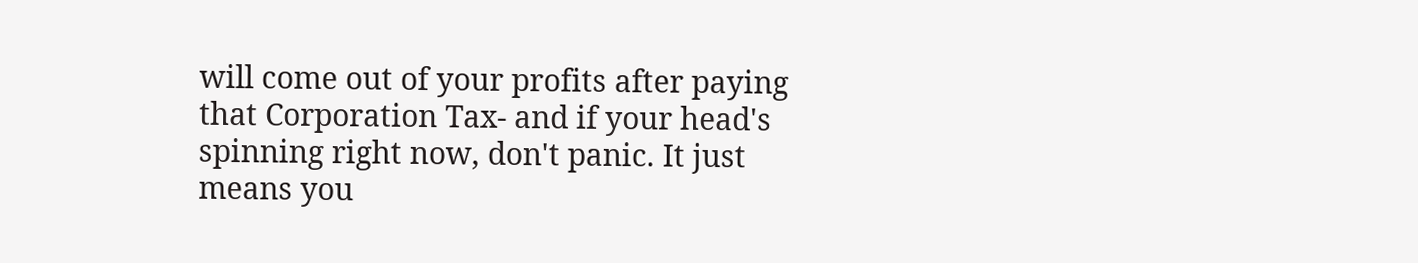will come out of your profits after paying that Corporation Tax- and if your head's spinning right now, don't panic. It just means you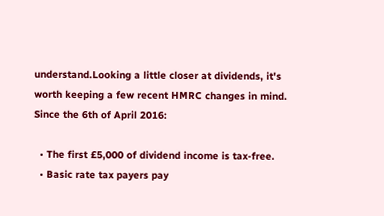understand.Looking a little closer at dividends, it's worth keeping a few recent HMRC changes in mind. Since the 6th of April 2016:

  • The first £5,000 of dividend income is tax-free.
  • Basic rate tax payers pay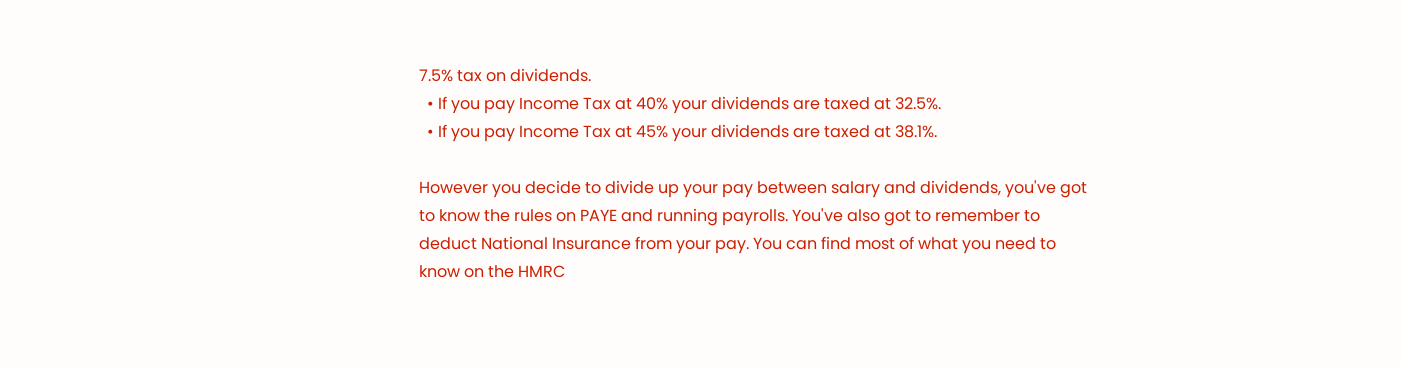7.5% tax on dividends.
  • If you pay Income Tax at 40% your dividends are taxed at 32.5%.
  • If you pay Income Tax at 45% your dividends are taxed at 38.1%.

However you decide to divide up your pay between salary and dividends, you've got to know the rules on PAYE and running payrolls. You've also got to remember to deduct National Insurance from your pay. You can find most of what you need to know on the HMRC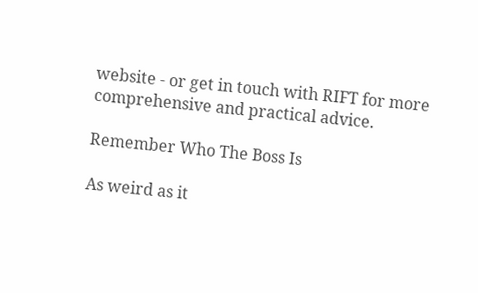website - or get in touch with RIFT for more comprehensive and practical advice.

Remember Who The Boss Is

As weird as it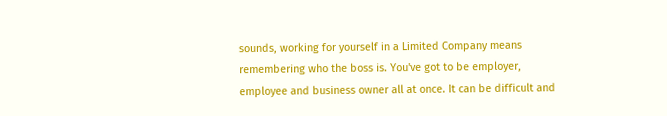sounds, working for yourself in a Limited Company means remembering who the boss is. You've got to be employer, employee and business owner all at once. It can be difficult and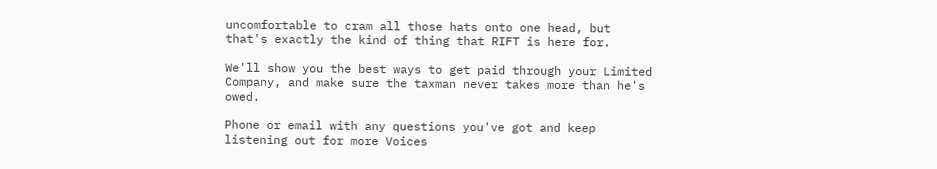uncomfortable to cram all those hats onto one head, but that's exactly the kind of thing that RIFT is here for.

We'll show you the best ways to get paid through your Limited Company, and make sure the taxman never takes more than he's owed.

Phone or email with any questions you've got and keep listening out for more Voices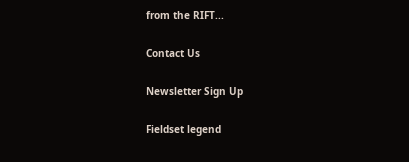from the RIFT...

Contact Us

Newsletter Sign Up

Fieldset legend